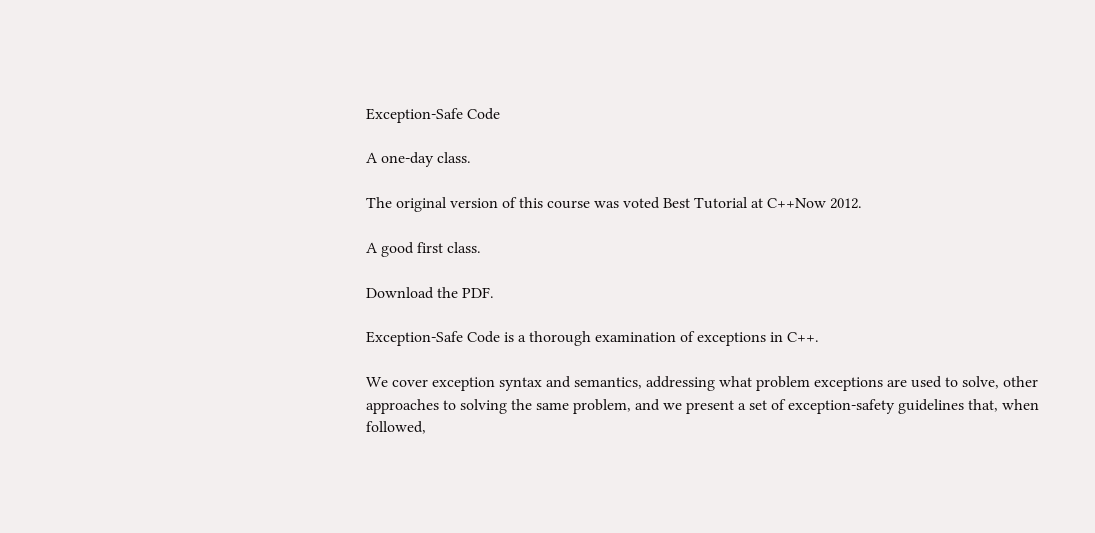Exception-Safe Code

A one-day class.

The original version of this course was voted Best Tutorial at C++Now 2012.

A good first class.

Download the PDF.

Exception-Safe Code is a thorough examination of exceptions in C++.

We cover exception syntax and semantics, addressing what problem exceptions are used to solve, other approaches to solving the same problem, and we present a set of exception-safety guidelines that, when followed,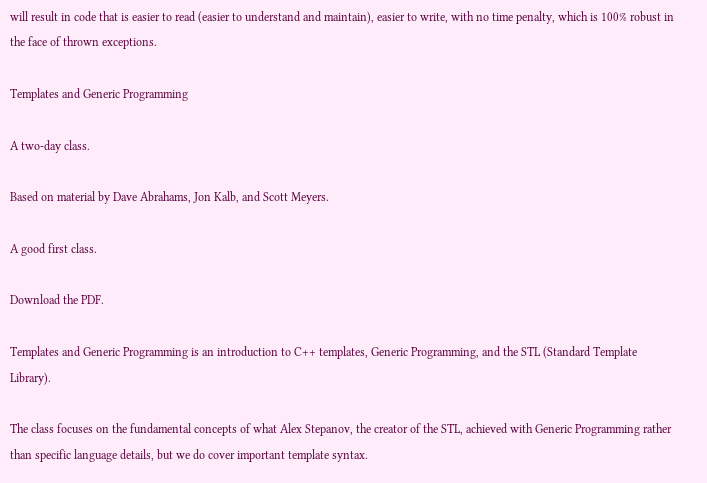will result in code that is easier to read (easier to understand and maintain), easier to write, with no time penalty, which is 100% robust in the face of thrown exceptions.

Templates and Generic Programming

A two-day class.

Based on material by Dave Abrahams, Jon Kalb, and Scott Meyers.

A good first class.

Download the PDF.

Templates and Generic Programming is an introduction to C++ templates, Generic Programming, and the STL (Standard Template Library).

The class focuses on the fundamental concepts of what Alex Stepanov, the creator of the STL, achieved with Generic Programming rather than specific language details, but we do cover important template syntax.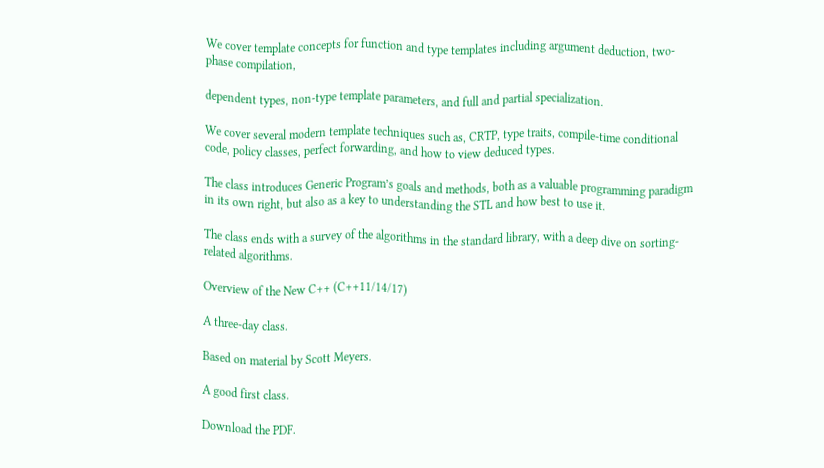We cover template concepts for function and type templates including argument deduction, two-phase compilation,

dependent types, non-type template parameters, and full and partial specialization.

We cover several modern template techniques such as, CRTP, type traits, compile-time conditional code, policy classes, perfect forwarding, and how to view deduced types.

The class introduces Generic Program’s goals and methods, both as a valuable programming paradigm in its own right, but also as a key to understanding the STL and how best to use it.

The class ends with a survey of the algorithms in the standard library, with a deep dive on sorting-related algorithms.

Overview of the New C++ (C++11/14/17)

A three-day class.

Based on material by Scott Meyers.

A good first class.

Download the PDF.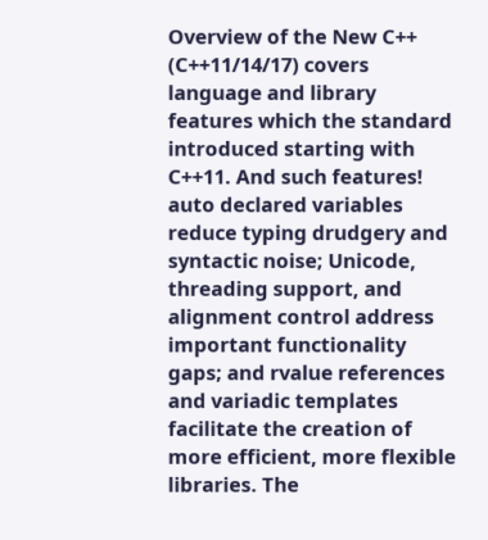Overview of the New C++ (C++11/14/17) covers language and library features which the standard introduced starting with C++11. And such features! auto declared variables reduce typing drudgery and syntactic noise; Unicode, threading support, and alignment control address important functionality gaps; and rvalue references and variadic templates facilitate the creation of more efficient, more flexible libraries. The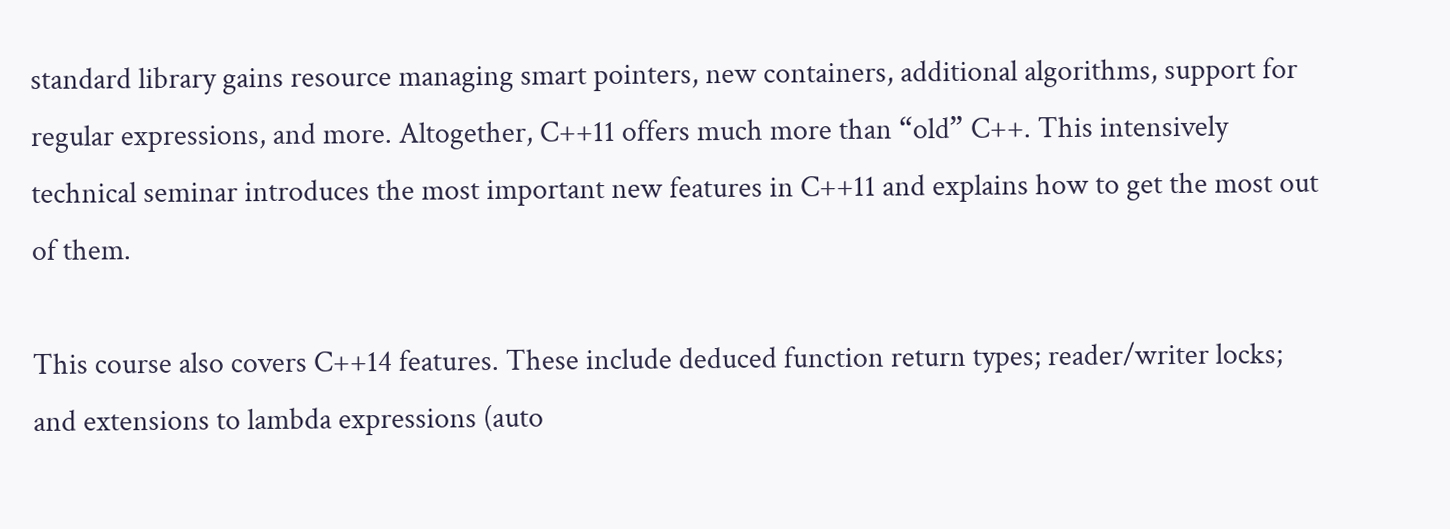standard library gains resource managing smart pointers, new containers, additional algorithms, support for regular expressions, and more. Altogether, C++11 offers much more than “old” C++. This intensively technical seminar introduces the most important new features in C++11 and explains how to get the most out of them.

This course also covers C++14 features. These include deduced function return types; reader/writer locks; and extensions to lambda expressions (auto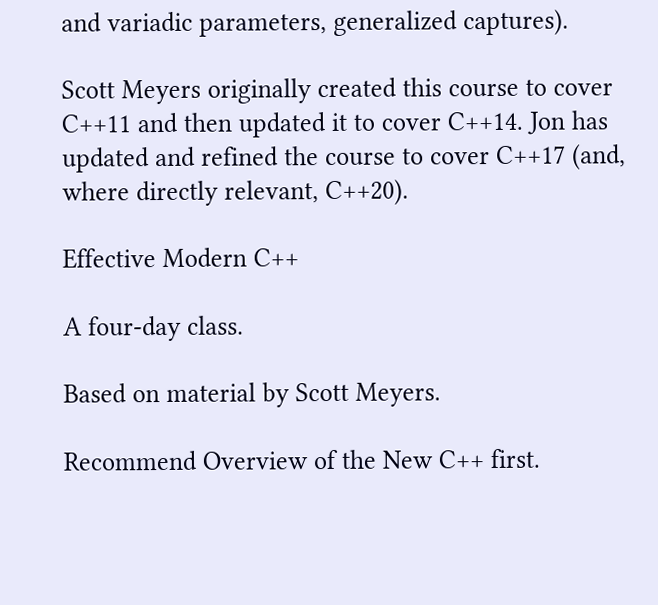and variadic parameters, generalized captures).

Scott Meyers originally created this course to cover C++11 and then updated it to cover C++14. Jon has updated and refined the course to cover C++17 (and, where directly relevant, C++20).

Effective Modern C++

A four-day class.

Based on material by Scott Meyers.

Recommend Overview of the New C++ first.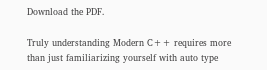Download the PDF.

Truly understanding Modern C++ requires more than just familiarizing yourself with auto type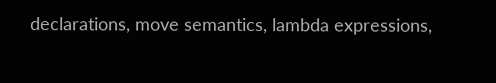declarations, move semantics, lambda expressions,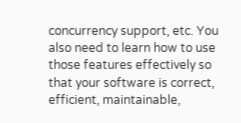concurrency support, etc. You also need to learn how to use those features effectively so that your software is correct, efficient, maintainable,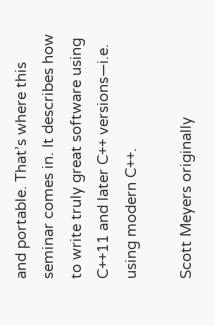and portable. That’s where this seminar comes in. It describes how to write truly great software using C++11 and later C++ versions—i.e. using modern C++.

Scott Meyers originally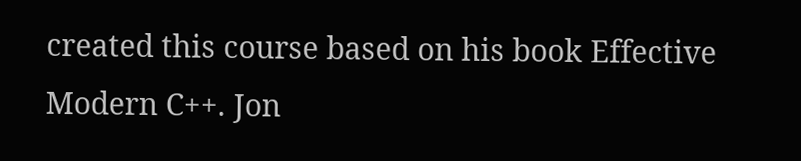created this course based on his book Effective Modern C++. Jon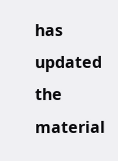has updated the material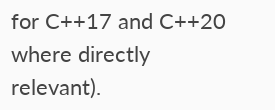for C++17 and C++20 where directly relevant).